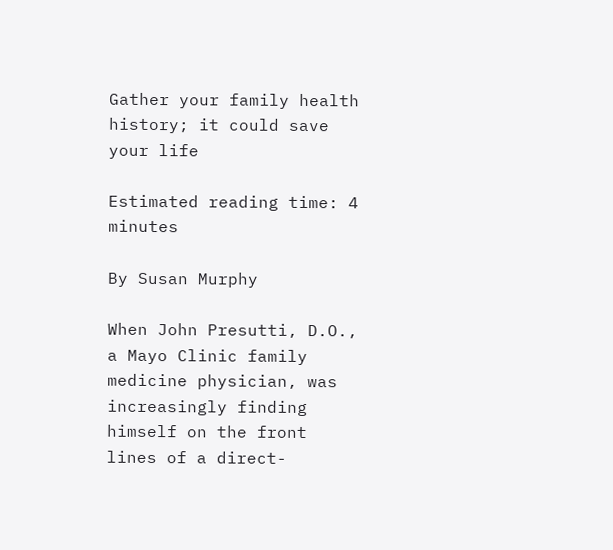Gather your family health history; it could save your life

Estimated reading time: 4 minutes

By Susan Murphy

When John Presutti, D.O., a Mayo Clinic family medicine physician, was increasingly finding himself on the front lines of a direct-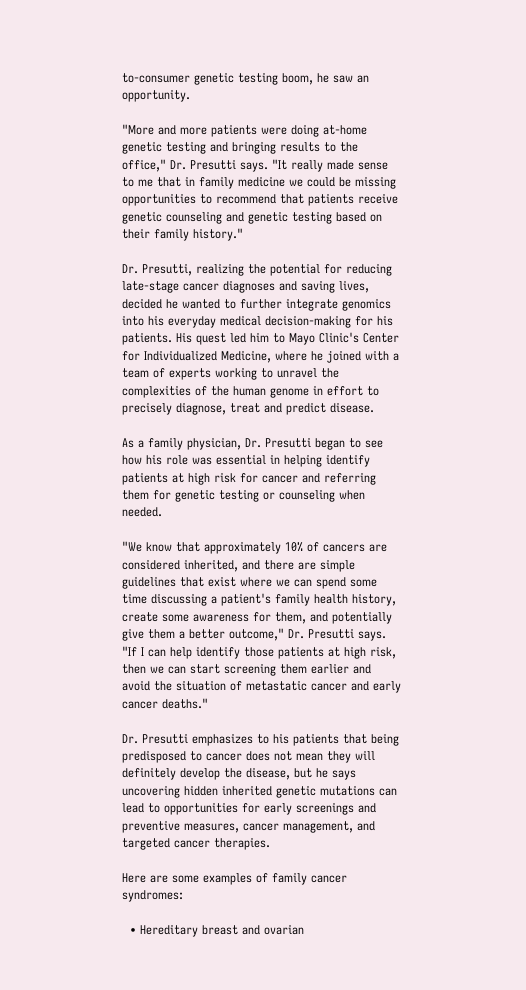to-consumer genetic testing boom, he saw an opportunity.

"More and more patients were doing at-home genetic testing and bringing results to the office," Dr. Presutti says. "It really made sense to me that in family medicine we could be missing opportunities to recommend that patients receive genetic counseling and genetic testing based on their family history."

Dr. Presutti, realizing the potential for reducing late-stage cancer diagnoses and saving lives, decided he wanted to further integrate genomics into his everyday medical decision-making for his patients. His quest led him to Mayo Clinic's Center for Individualized Medicine, where he joined with a team of experts working to unravel the complexities of the human genome in effort to precisely diagnose, treat and predict disease.

As a family physician, Dr. Presutti began to see how his role was essential in helping identify patients at high risk for cancer and referring them for genetic testing or counseling when needed.

"We know that approximately 10% of cancers are considered inherited, and there are simple guidelines that exist where we can spend some time discussing a patient's family health history, create some awareness for them, and potentially give them a better outcome," Dr. Presutti says. "If I can help identify those patients at high risk, then we can start screening them earlier and avoid the situation of metastatic cancer and early cancer deaths."

Dr. Presutti emphasizes to his patients that being predisposed to cancer does not mean they will definitely develop the disease, but he says uncovering hidden inherited genetic mutations can lead to opportunities for early screenings and preventive measures, cancer management, and targeted cancer therapies.

Here are some examples of family cancer syndromes:

  • Hereditary breast and ovarian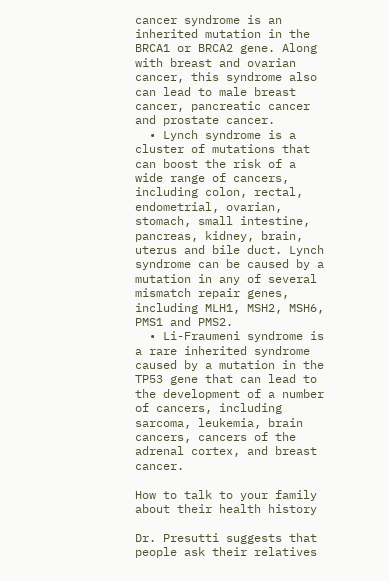cancer syndrome is an inherited mutation in the BRCA1 or BRCA2 gene. Along with breast and ovarian cancer, this syndrome also can lead to male breast cancer, pancreatic cancer and prostate cancer.
  • Lynch syndrome is a cluster of mutations that can boost the risk of a wide range of cancers, including colon, rectal, endometrial, ovarian, stomach, small intestine, pancreas, kidney, brain, uterus and bile duct. Lynch syndrome can be caused by a mutation in any of several mismatch repair genes, including MLH1, MSH2, MSH6, PMS1 and PMS2.
  • Li-Fraumeni syndrome is a rare inherited syndrome caused by a mutation in the TP53 gene that can lead to the development of a number of cancers, including sarcoma, leukemia, brain cancers, cancers of the adrenal cortex, and breast cancer.

How to talk to your family about their health history

Dr. Presutti suggests that people ask their relatives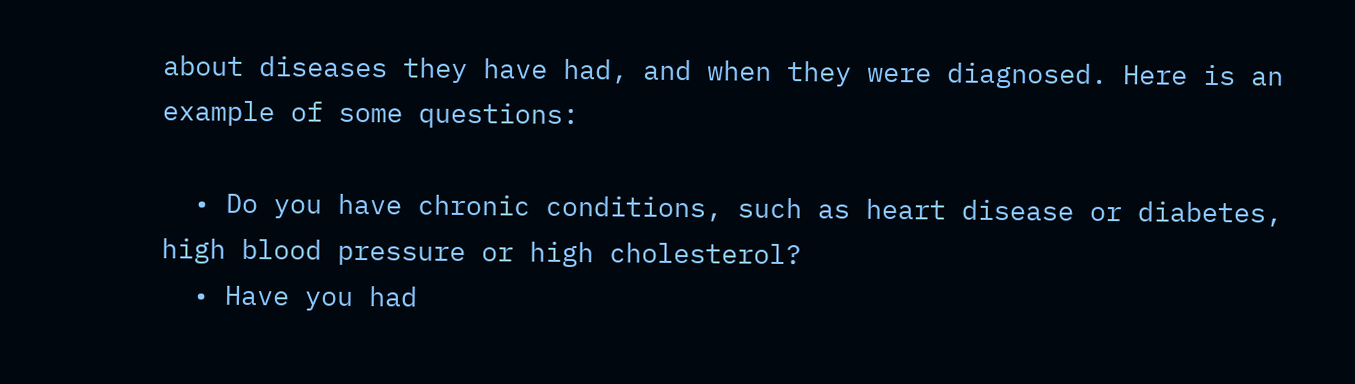about diseases they have had, and when they were diagnosed. Here is an example of some questions:

  • Do you have chronic conditions, such as heart disease or diabetes, high blood pressure or high cholesterol?
  • Have you had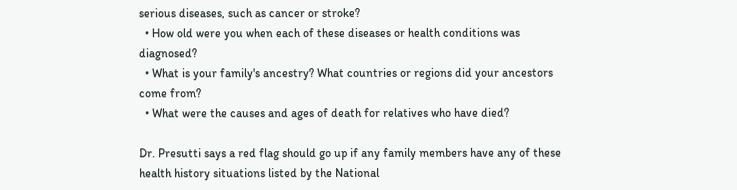serious diseases, such as cancer or stroke?
  • How old were you when each of these diseases or health conditions was diagnosed?
  • What is your family's ancestry? What countries or regions did your ancestors come from?
  • What were the causes and ages of death for relatives who have died?

Dr. Presutti says a red flag should go up if any family members have any of these health history situations listed by the National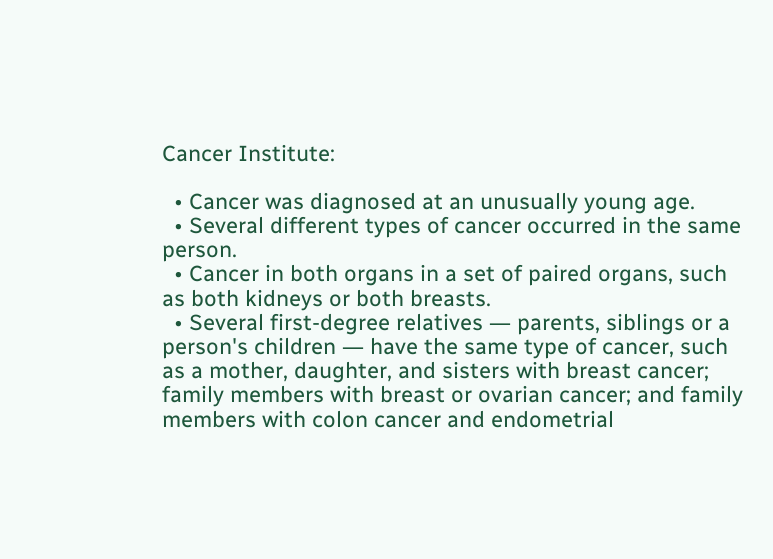Cancer Institute:

  • Cancer was diagnosed at an unusually young age.
  • Several different types of cancer occurred in the same person.
  • Cancer in both organs in a set of paired organs, such as both kidneys or both breasts.
  • Several first-degree relatives ― parents, siblings or a person's children ― have the same type of cancer, such as a mother, daughter, and sisters with breast cancer; family members with breast or ovarian cancer; and family members with colon cancer and endometrial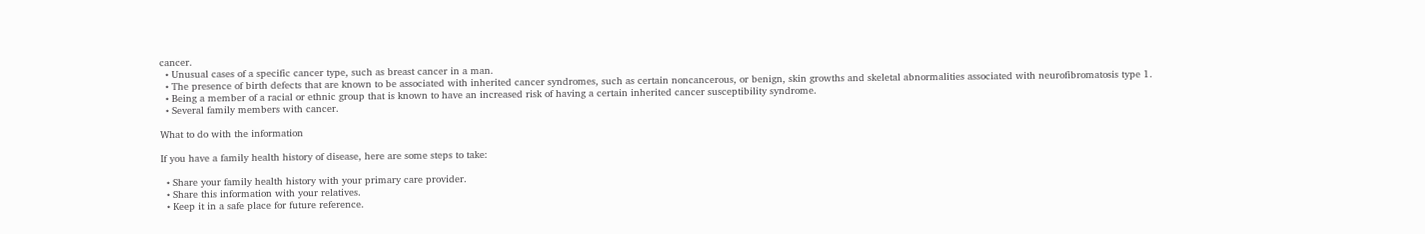cancer.
  • Unusual cases of a specific cancer type, such as breast cancer in a man.
  • The presence of birth defects that are known to be associated with inherited cancer syndromes, such as certain noncancerous, or benign, skin growths and skeletal abnormalities associated with neurofibromatosis type 1.
  • Being a member of a racial or ethnic group that is known to have an increased risk of having a certain inherited cancer susceptibility syndrome.
  • Several family members with cancer.

What to do with the information

If you have a family health history of disease, here are some steps to take:

  • Share your family health history with your primary care provider.
  • Share this information with your relatives.
  • Keep it in a safe place for future reference.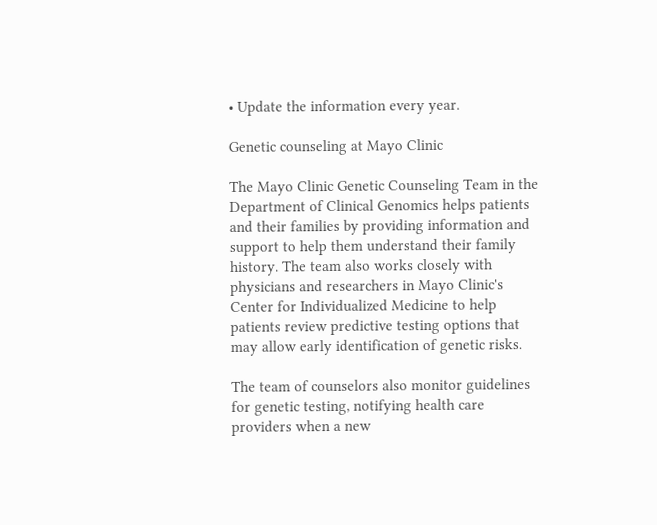• Update the information every year.

Genetic counseling at Mayo Clinic

The Mayo Clinic Genetic Counseling Team in the Department of Clinical Genomics helps patients and their families by providing information and support to help them understand their family history. The team also works closely with physicians and researchers in Mayo Clinic's Center for Individualized Medicine to help patients review predictive testing options that may allow early identification of genetic risks.

The team of counselors also monitor guidelines for genetic testing, notifying health care providers when a new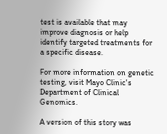test is available that may improve diagnosis or help identify targeted treatments for a specific disease.

For more information on genetic testing, visit Mayo Clinic's Department of Clinical Genomics.

A version of this story was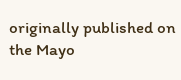originally published on the Mayo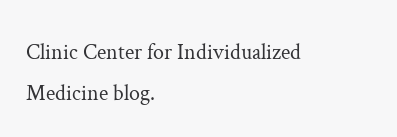Clinic Center for Individualized Medicine blog.